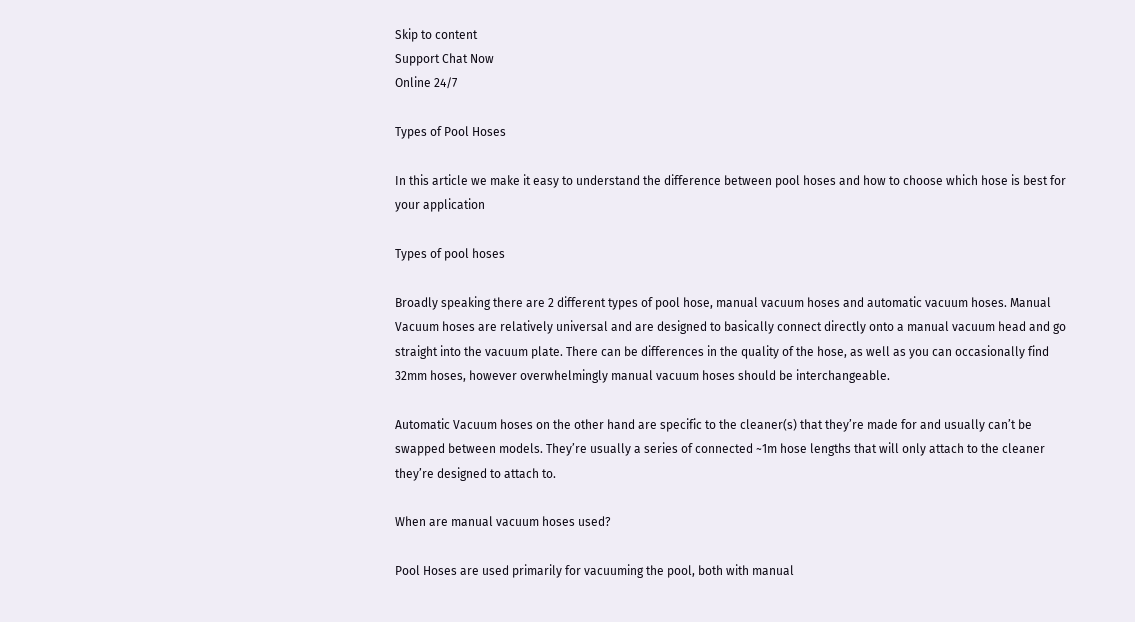Skip to content
Support Chat Now
Online 24/7

Types of Pool Hoses

In this article we make it easy to understand the difference between pool hoses and how to choose which hose is best for your application

Types of pool hoses

Broadly speaking there are 2 different types of pool hose, manual vacuum hoses and automatic vacuum hoses. Manual Vacuum hoses are relatively universal and are designed to basically connect directly onto a manual vacuum head and go straight into the vacuum plate. There can be differences in the quality of the hose, as well as you can occasionally find 32mm hoses, however overwhelmingly manual vacuum hoses should be interchangeable.

Automatic Vacuum hoses on the other hand are specific to the cleaner(s) that they’re made for and usually can’t be swapped between models. They’re usually a series of connected ~1m hose lengths that will only attach to the cleaner they’re designed to attach to.

When are manual vacuum hoses used?

Pool Hoses are used primarily for vacuuming the pool, both with manual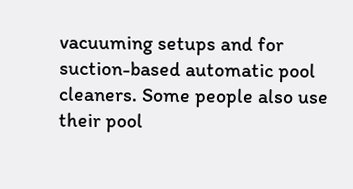vacuuming setups and for suction-based automatic pool cleaners. Some people also use their pool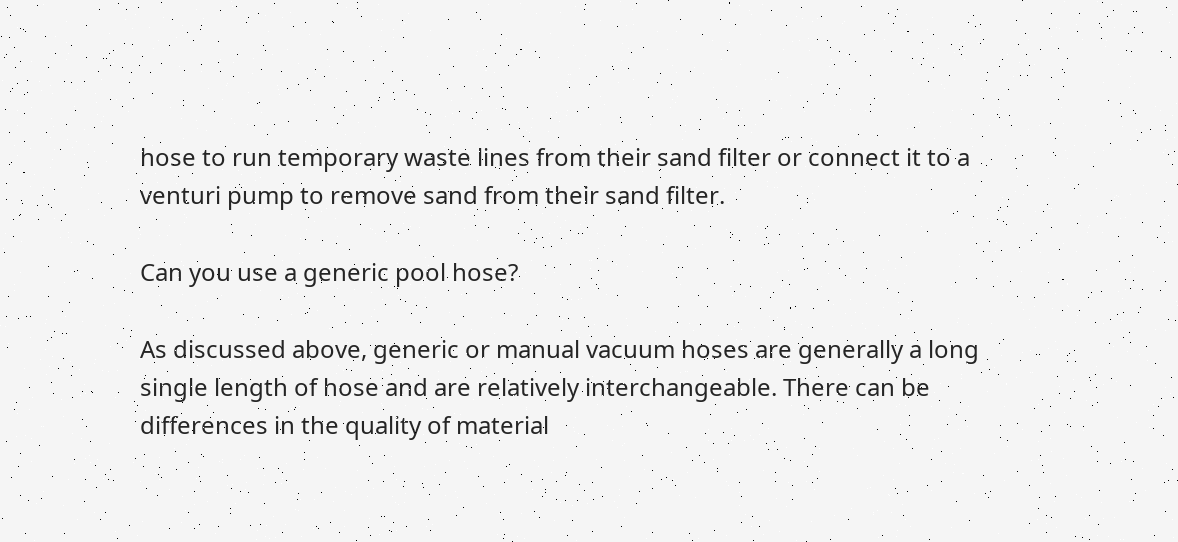hose to run temporary waste lines from their sand filter or connect it to a venturi pump to remove sand from their sand filter.

Can you use a generic pool hose?

As discussed above, generic or manual vacuum hoses are generally a long single length of hose and are relatively interchangeable. There can be differences in the quality of material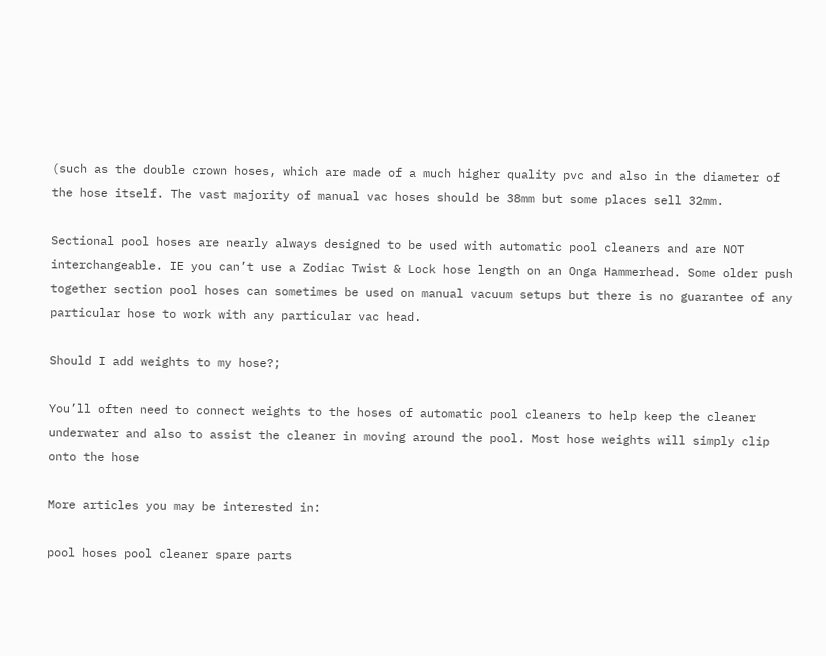(such as the double crown hoses, which are made of a much higher quality pvc and also in the diameter of the hose itself. The vast majority of manual vac hoses should be 38mm but some places sell 32mm.

Sectional pool hoses are nearly always designed to be used with automatic pool cleaners and are NOT interchangeable. IE you can’t use a Zodiac Twist & Lock hose length on an Onga Hammerhead. Some older push together section pool hoses can sometimes be used on manual vacuum setups but there is no guarantee of any particular hose to work with any particular vac head.

Should I add weights to my hose?;

You’ll often need to connect weights to the hoses of automatic pool cleaners to help keep the cleaner underwater and also to assist the cleaner in moving around the pool. Most hose weights will simply clip onto the hose

More articles you may be interested in:

pool hoses pool cleaner spare parts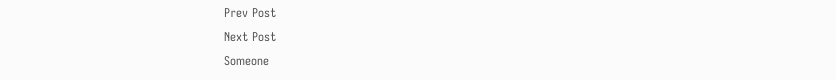Prev Post
Next Post
Someone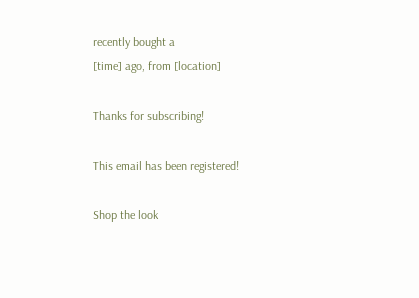recently bought a
[time] ago, from [location]

Thanks for subscribing!

This email has been registered!

Shop the look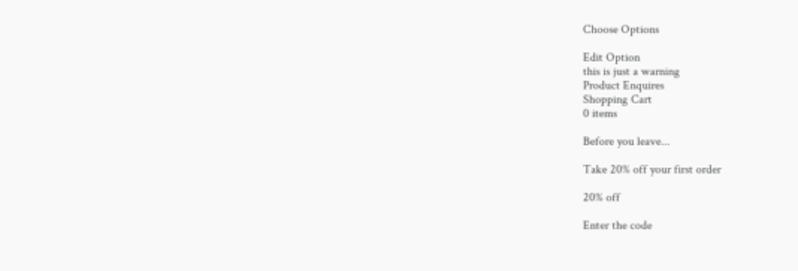Choose Options

Edit Option
this is just a warning
Product Enquires
Shopping Cart
0 items

Before you leave...

Take 20% off your first order

20% off

Enter the code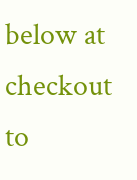below at checkout to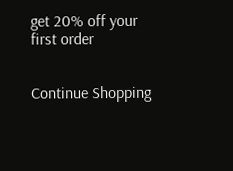get 20% off your first order


Continue Shopping